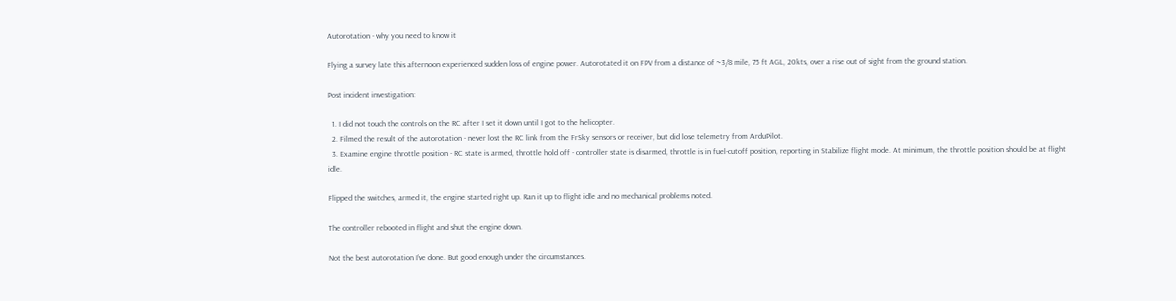Autorotation - why you need to know it

Flying a survey late this afternoon experienced sudden loss of engine power. Autorotated it on FPV from a distance of ~3/8 mile, 75 ft AGL, 20kts, over a rise out of sight from the ground station.

Post incident investigation:

  1. I did not touch the controls on the RC after I set it down until I got to the helicopter.
  2. Filmed the result of the autorotation - never lost the RC link from the FrSky sensors or receiver, but did lose telemetry from ArduPilot.
  3. Examine engine throttle position - RC state is armed, throttle hold off - controller state is disarmed, throttle is in fuel-cutoff position, reporting in Stabilize flight mode. At minimum, the throttle position should be at flight idle.

Flipped the switches, armed it, the engine started right up. Ran it up to flight idle and no mechanical problems noted.

The controller rebooted in flight and shut the engine down.

Not the best autorotation I’ve done. But good enough under the circumstances.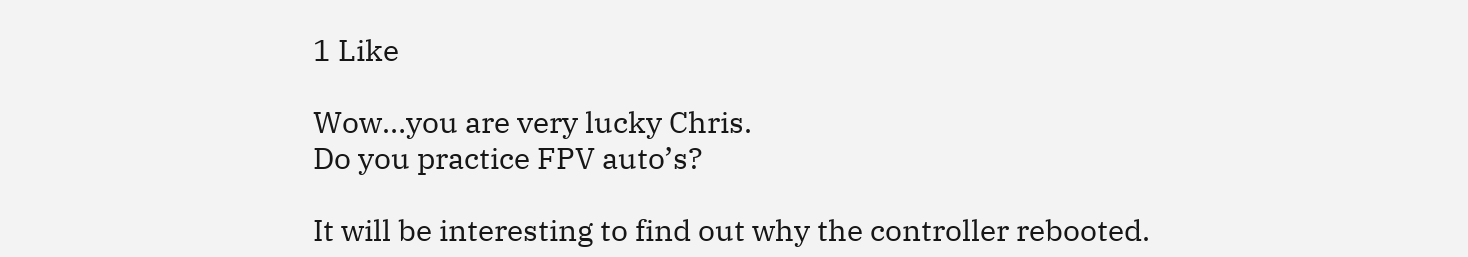1 Like

Wow…you are very lucky Chris.
Do you practice FPV auto’s?

It will be interesting to find out why the controller rebooted.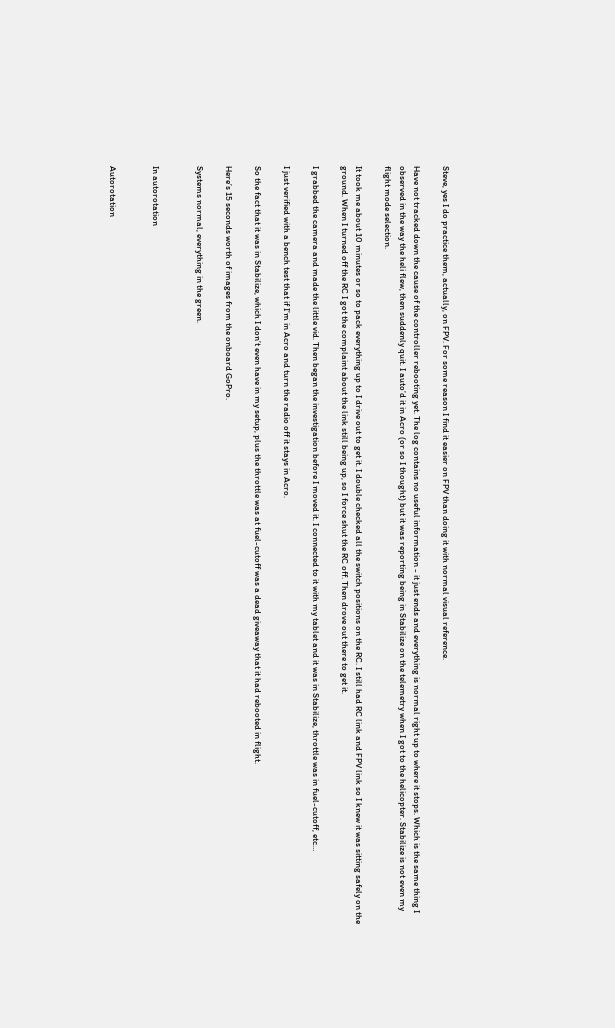Steve, yes I do practice them, actually, on FPV. For some reason I find it easier on FPV than doing it with normal visual reference.

Have not tracked down the cause of the controller rebooting yet. The log contains no useful information - it just ends and everything is normal right up to where it stops. Which is the same thing I observed in the way the heli flew, then suddenly quit. I auto’d it in Acro (or so I thought) but it was reporting being in Stabilize on the telemetry when I got to the helicopter. Stabilize is not even my flight mode selection.

It took me about 10 minutes or so to pack everything up to I drive out to get it. I double checked all the switch positions on the RC. I still had RC link and FPV link so I knew it was sitting safely on the ground. When I turned off the RC I got the complaint about the link still being up, so I force shut the RC off. Then drove out there to get it.

I grabbed the camera and made the little vid. Then began the investigation before I moved it. I connected to it with my tablet and it was in Stabilize, throttle was in fuel-cutoff, etc…

I just verified with a bench test that if I’m in Acro and turn the radio off it stays in Acro.

So the fact that it was in Stabilize, which I don’t even have in my setup, plus the throttle was at fuel-cutoff was a dead giveaway that it had rebooted in flight.

Here’s 15 seconds worth of images from the onboard GoPro.

Systems normal, everything in the green.


In autorotation


Autorotation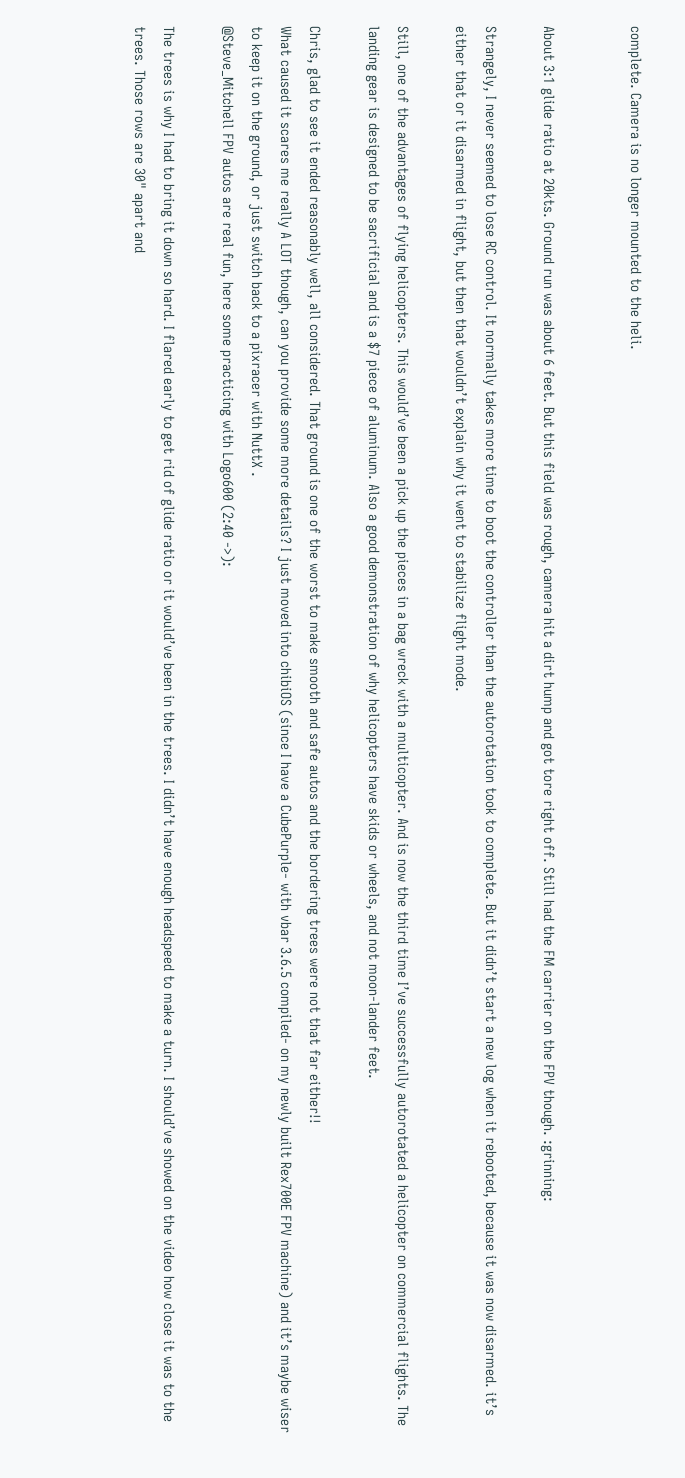complete. Camera is no longer mounted to the heli.


About 3:1 glide ratio at 20kts. Ground run was about 6 feet. But this field was rough, camera hit a dirt hump and got tore right off. Still had the FM carrier on the FPV though. :grinning:

Strangely, I never seemed to lose RC control. It normally takes more time to boot the controller than the autorotation took to complete. But it didn’t start a new log when it rebooted, because it was now disarmed. it’s either that or it disarmed in flight, but then that wouldn’t explain why it went to stabilize flight mode.

Still, one of the advantages of flying helicopters. This would’ve been a pick up the pieces in a bag wreck with a multicopter. And is now the third time I’ve successfully autorotated a helicopter on commercial flights. The landing gear is designed to be sacrificial and is a $7 piece of aluminum. Also a good demonstration of why helicopters have skids or wheels, and not moon-lander feet.

Chris, glad to see it ended reasonably well, all considered. That ground is one of the worst to make smooth and safe autos and the bordering trees were not that far either!!
What caused it scares me really A LOT though, can you provide some more details? I just moved into chibiOS (since I have a CubePurple- with vbar 3.6.5 compiled- on my newly built Rex700E FPV machine) and it’s maybe wiser to keep it on the ground, or just switch back to a pixracer with NuttX .
@Steve_Mitchell FPV autos are real fun, here some practicing with Logo600 (2:40 ->):

The trees is why I had to bring it down so hard. I flared early to get rid of glide ratio or it would’ve been in the trees. I didn’t have enough headspeed to make a turn. I should’ve showed on the video how close it was to the trees. Those rows are 30" apart and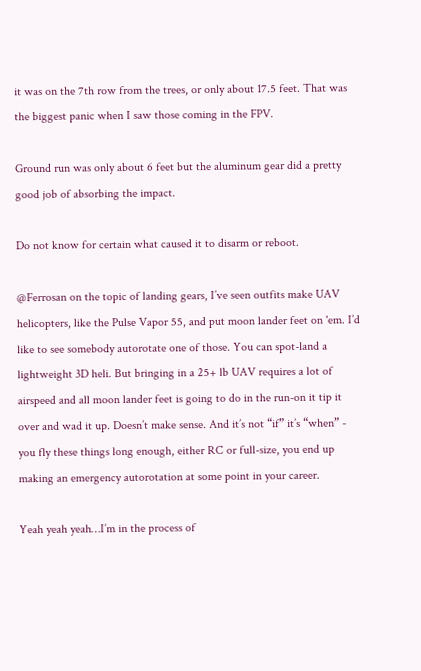it was on the 7th row from the trees, or only about 17.5 feet. That was the biggest panic when I saw those coming in the FPV.

Ground run was only about 6 feet but the aluminum gear did a pretty good job of absorbing the impact.

Do not know for certain what caused it to disarm or reboot.

@Ferrosan on the topic of landing gears, I’ve seen outfits make UAV helicopters, like the Pulse Vapor 55, and put moon lander feet on 'em. I’d like to see somebody autorotate one of those. You can spot-land a lightweight 3D heli. But bringing in a 25+ lb UAV requires a lot of airspeed and all moon lander feet is going to do in the run-on it tip it over and wad it up. Doesn’t make sense. And it’s not “if” it’s “when” - you fly these things long enough, either RC or full-size, you end up making an emergency autorotation at some point in your career.

Yeah yeah yeah…I’m in the process of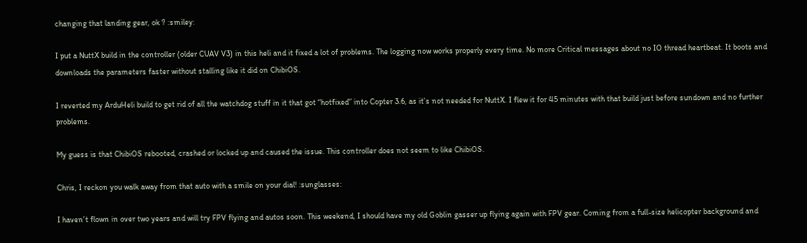changing that landing gear, ok ? :smiley:

I put a NuttX build in the controller (older CUAV V3) in this heli and it fixed a lot of problems. The logging now works properly every time. No more Critical messages about no IO thread heartbeat. It boots and downloads the parameters faster without stalling like it did on ChibiOS.

I reverted my ArduHeli build to get rid of all the watchdog stuff in it that got “hotfixed” into Copter 3.6, as it’s not needed for NuttX. I flew it for 45 minutes with that build just before sundown and no further problems.

My guess is that ChibiOS rebooted, crashed or locked up and caused the issue. This controller does not seem to like ChibiOS.

Chris, I reckon you walk away from that auto with a smile on your dial! :sunglasses:

I haven’t flown in over two years and will try FPV flying and autos soon. This weekend, I should have my old Goblin gasser up flying again with FPV gear. Coming from a full-size helicopter background and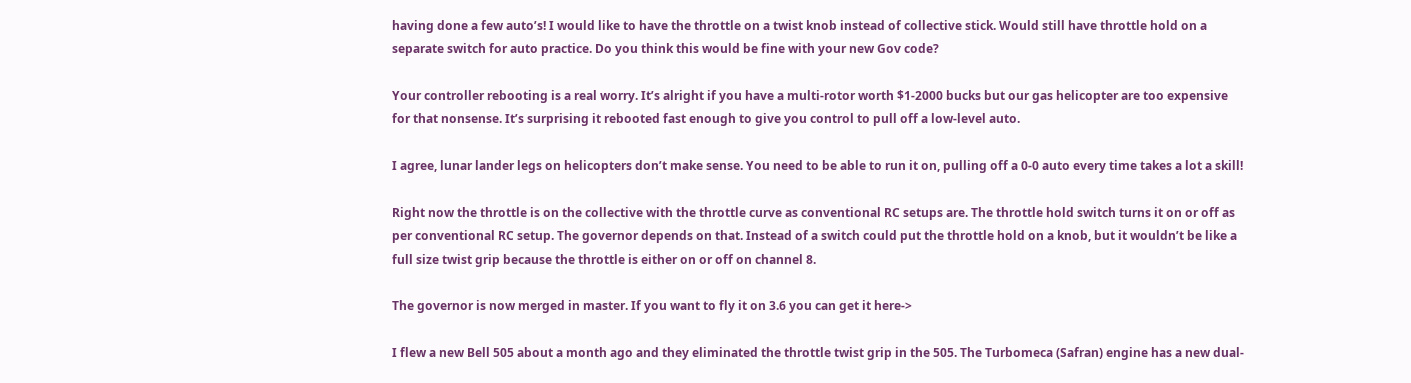having done a few auto’s! I would like to have the throttle on a twist knob instead of collective stick. Would still have throttle hold on a separate switch for auto practice. Do you think this would be fine with your new Gov code?

Your controller rebooting is a real worry. It’s alright if you have a multi-rotor worth $1-2000 bucks but our gas helicopter are too expensive for that nonsense. It’s surprising it rebooted fast enough to give you control to pull off a low-level auto.

I agree, lunar lander legs on helicopters don’t make sense. You need to be able to run it on, pulling off a 0-0 auto every time takes a lot a skill!

Right now the throttle is on the collective with the throttle curve as conventional RC setups are. The throttle hold switch turns it on or off as per conventional RC setup. The governor depends on that. Instead of a switch could put the throttle hold on a knob, but it wouldn’t be like a full size twist grip because the throttle is either on or off on channel 8.

The governor is now merged in master. If you want to fly it on 3.6 you can get it here->

I flew a new Bell 505 about a month ago and they eliminated the throttle twist grip in the 505. The Turbomeca (Safran) engine has a new dual-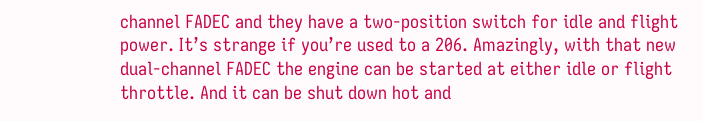channel FADEC and they have a two-position switch for idle and flight power. It’s strange if you’re used to a 206. Amazingly, with that new dual-channel FADEC the engine can be started at either idle or flight throttle. And it can be shut down hot and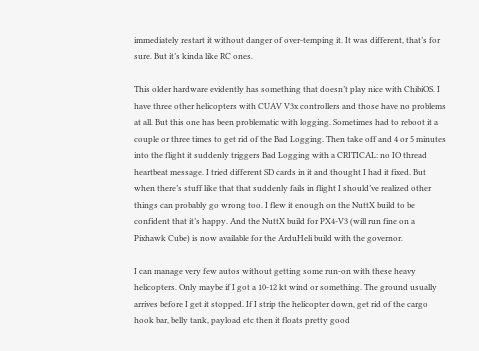immediately restart it without danger of over-temping it. It was different, that’s for sure. But it’s kinda like RC ones.

This older hardware evidently has something that doesn’t play nice with ChibiOS. I have three other helicopters with CUAV V3x controllers and those have no problems at all. But this one has been problematic with logging. Sometimes had to reboot it a couple or three times to get rid of the Bad Logging. Then take off and 4 or 5 minutes into the flight it suddenly triggers Bad Logging with a CRITICAL: no IO thread heartbeat message. I tried different SD cards in it and thought I had it fixed. But when there’s stuff like that that suddenly fails in flight I should’ve realized other things can probably go wrong too. I flew it enough on the NuttX build to be confident that it’s happy. And the NuttX build for PX4-V3 (will run fine on a Pixhawk Cube) is now available for the ArduHeli build with the governor.

I can manage very few autos without getting some run-on with these heavy helicopters. Only maybe if I got a 10-12 kt wind or something. The ground usually arrives before I get it stopped. If I strip the helicopter down, get rid of the cargo hook bar, belly tank, payload etc then it floats pretty good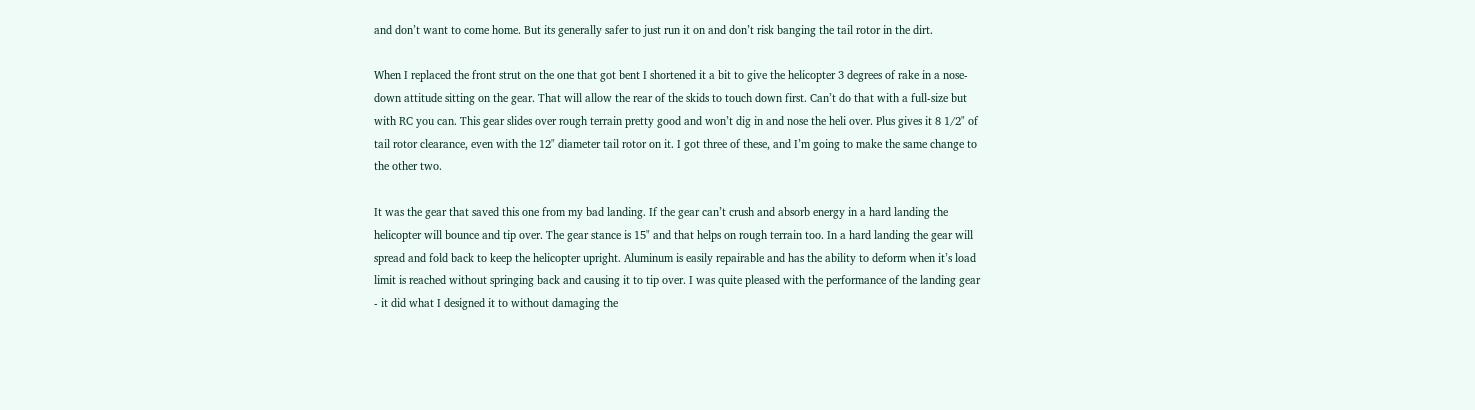and don’t want to come home. But its generally safer to just run it on and don’t risk banging the tail rotor in the dirt.

When I replaced the front strut on the one that got bent I shortened it a bit to give the helicopter 3 degrees of rake in a nose-down attitude sitting on the gear. That will allow the rear of the skids to touch down first. Can’t do that with a full-size but with RC you can. This gear slides over rough terrain pretty good and won’t dig in and nose the heli over. Plus gives it 8 1/2" of tail rotor clearance, even with the 12" diameter tail rotor on it. I got three of these, and I’m going to make the same change to the other two.

It was the gear that saved this one from my bad landing. If the gear can’t crush and absorb energy in a hard landing the helicopter will bounce and tip over. The gear stance is 15" and that helps on rough terrain too. In a hard landing the gear will spread and fold back to keep the helicopter upright. Aluminum is easily repairable and has the ability to deform when it’s load limit is reached without springing back and causing it to tip over. I was quite pleased with the performance of the landing gear - it did what I designed it to without damaging the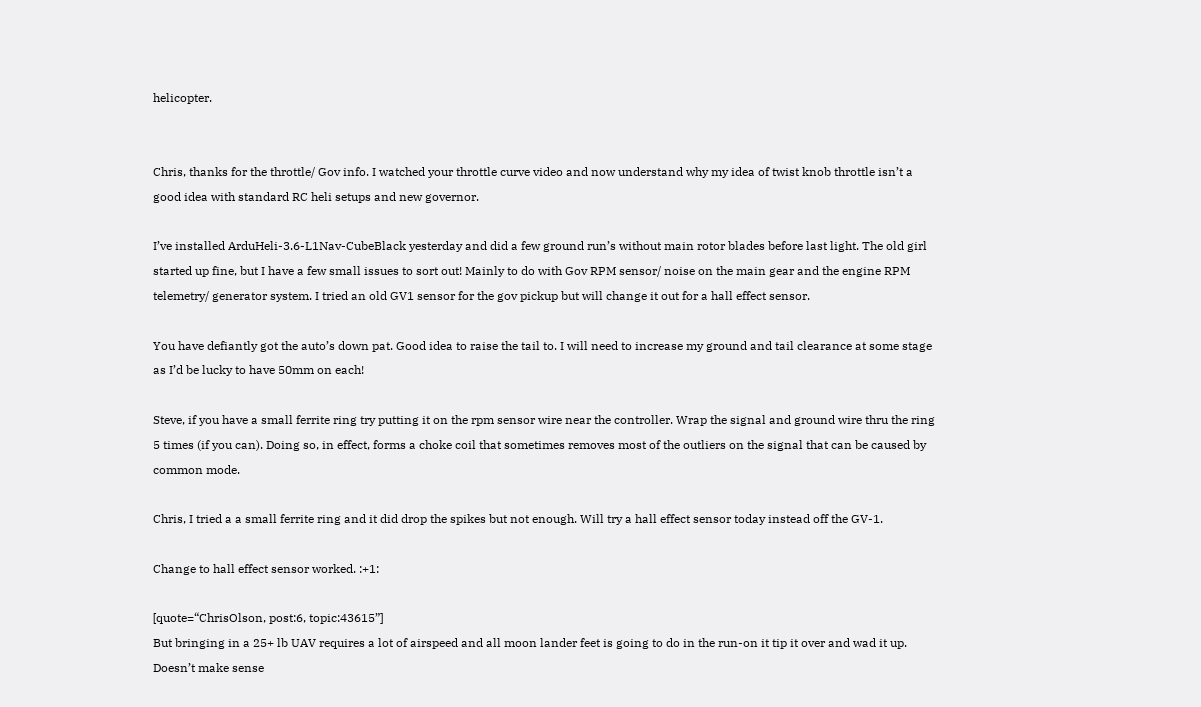helicopter.


Chris, thanks for the throttle/ Gov info. I watched your throttle curve video and now understand why my idea of twist knob throttle isn’t a good idea with standard RC heli setups and new governor.

I’ve installed ArduHeli-3.6-L1Nav-CubeBlack yesterday and did a few ground run’s without main rotor blades before last light. The old girl started up fine, but I have a few small issues to sort out! Mainly to do with Gov RPM sensor/ noise on the main gear and the engine RPM telemetry/ generator system. I tried an old GV1 sensor for the gov pickup but will change it out for a hall effect sensor.

You have defiantly got the auto’s down pat. Good idea to raise the tail to. I will need to increase my ground and tail clearance at some stage as I’d be lucky to have 50mm on each!

Steve, if you have a small ferrite ring try putting it on the rpm sensor wire near the controller. Wrap the signal and ground wire thru the ring 5 times (if you can). Doing so, in effect, forms a choke coil that sometimes removes most of the outliers on the signal that can be caused by common mode.

Chris, I tried a a small ferrite ring and it did drop the spikes but not enough. Will try a hall effect sensor today instead off the GV-1.

Change to hall effect sensor worked. :+1:

[quote=“ChrisOlson, post:6, topic:43615”]
But bringing in a 25+ lb UAV requires a lot of airspeed and all moon lander feet is going to do in the run-on it tip it over and wad it up. Doesn’t make sense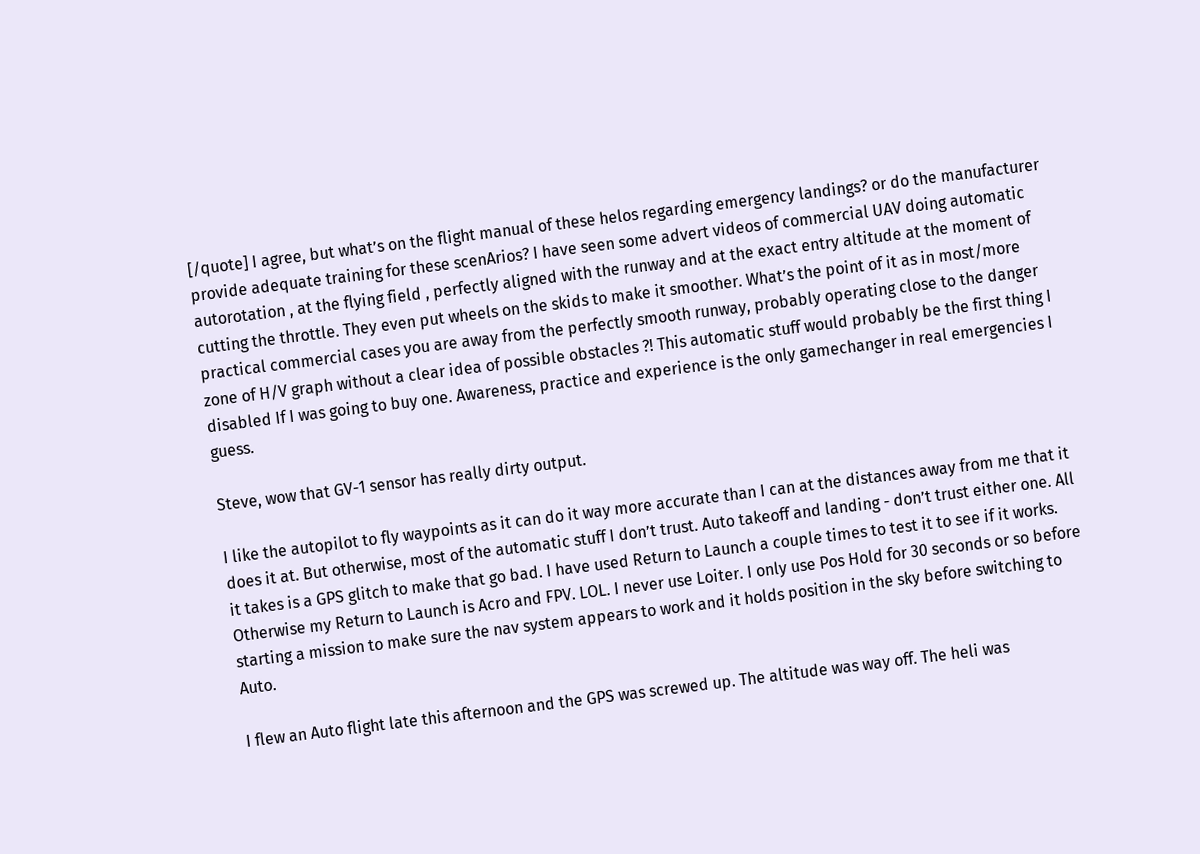[/quote] I agree, but what’s on the flight manual of these helos regarding emergency landings? or do the manufacturer provide adequate training for these scenArios? I have seen some advert videos of commercial UAV doing automatic autorotation , at the flying field , perfectly aligned with the runway and at the exact entry altitude at the moment of cutting the throttle. They even put wheels on the skids to make it smoother. What’s the point of it as in most/more practical commercial cases you are away from the perfectly smooth runway, probably operating close to the danger zone of H/V graph without a clear idea of possible obstacles ?! This automatic stuff would probably be the first thing I disabled If I was going to buy one. Awareness, practice and experience is the only gamechanger in real emergencies I guess.

Steve, wow that GV-1 sensor has really dirty output.

I like the autopilot to fly waypoints as it can do it way more accurate than I can at the distances away from me that it does it at. But otherwise, most of the automatic stuff I don’t trust. Auto takeoff and landing - don’t trust either one. All it takes is a GPS glitch to make that go bad. I have used Return to Launch a couple times to test it to see if it works. Otherwise my Return to Launch is Acro and FPV. LOL. I never use Loiter. I only use Pos Hold for 30 seconds or so before starting a mission to make sure the nav system appears to work and it holds position in the sky before switching to Auto.

I flew an Auto flight late this afternoon and the GPS was screwed up. The altitude was way off. The heli was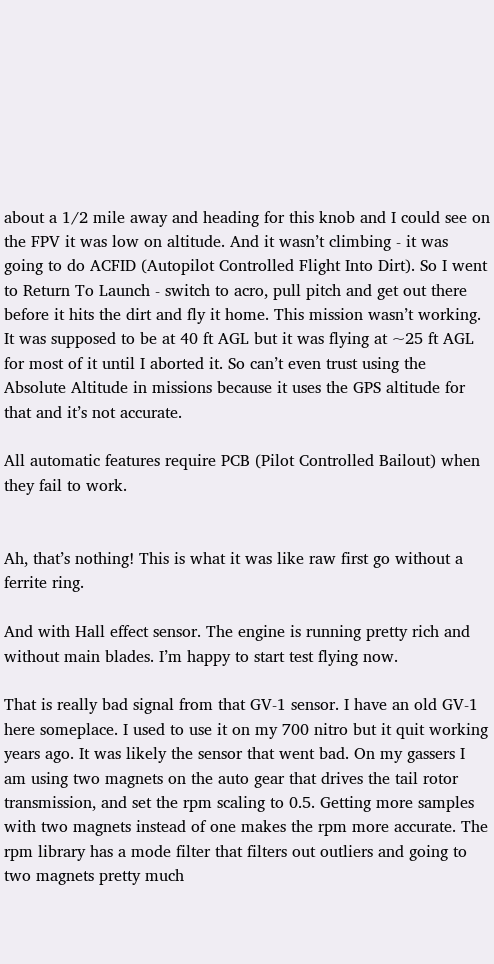about a 1/2 mile away and heading for this knob and I could see on the FPV it was low on altitude. And it wasn’t climbing - it was going to do ACFID (Autopilot Controlled Flight Into Dirt). So I went to Return To Launch - switch to acro, pull pitch and get out there before it hits the dirt and fly it home. This mission wasn’t working. It was supposed to be at 40 ft AGL but it was flying at ~25 ft AGL for most of it until I aborted it. So can’t even trust using the Absolute Altitude in missions because it uses the GPS altitude for that and it’s not accurate.

All automatic features require PCB (Pilot Controlled Bailout) when they fail to work.


Ah, that’s nothing! This is what it was like raw first go without a ferrite ring.

And with Hall effect sensor. The engine is running pretty rich and without main blades. I’m happy to start test flying now.

That is really bad signal from that GV-1 sensor. I have an old GV-1 here someplace. I used to use it on my 700 nitro but it quit working years ago. It was likely the sensor that went bad. On my gassers I am using two magnets on the auto gear that drives the tail rotor transmission, and set the rpm scaling to 0.5. Getting more samples with two magnets instead of one makes the rpm more accurate. The rpm library has a mode filter that filters out outliers and going to two magnets pretty much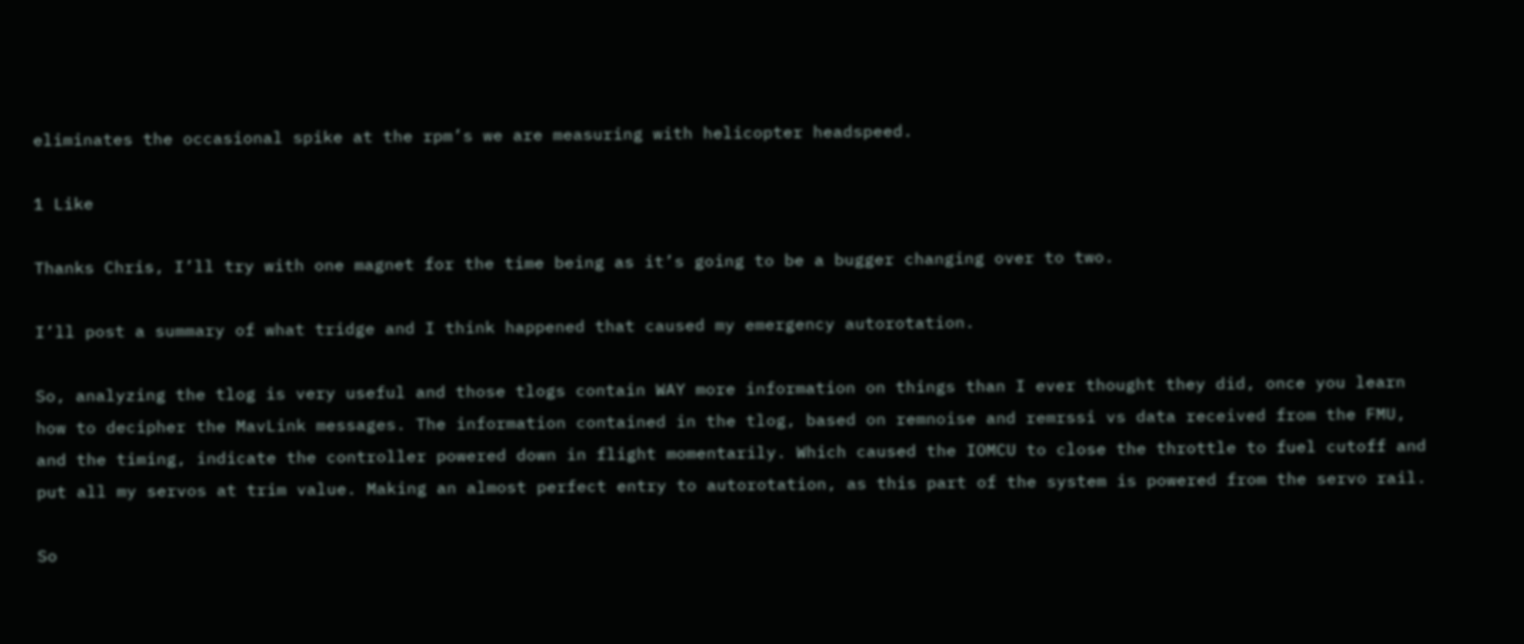eliminates the occasional spike at the rpm’s we are measuring with helicopter headspeed.

1 Like

Thanks Chris, I’ll try with one magnet for the time being as it’s going to be a bugger changing over to two.

I’ll post a summary of what tridge and I think happened that caused my emergency autorotation.

So, analyzing the tlog is very useful and those tlogs contain WAY more information on things than I ever thought they did, once you learn how to decipher the MavLink messages. The information contained in the tlog, based on remnoise and remrssi vs data received from the FMU, and the timing, indicate the controller powered down in flight momentarily. Which caused the IOMCU to close the throttle to fuel cutoff and put all my servos at trim value. Making an almost perfect entry to autorotation, as this part of the system is powered from the servo rail.

So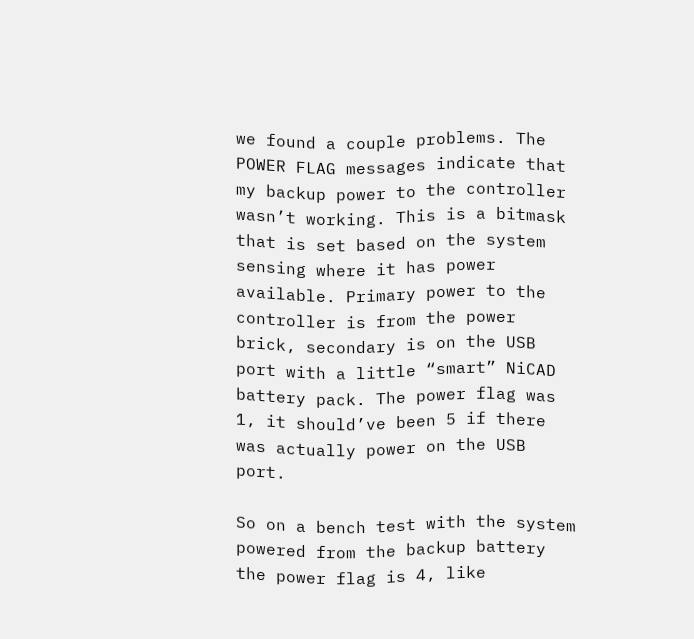we found a couple problems. The POWER FLAG messages indicate that my backup power to the controller wasn’t working. This is a bitmask that is set based on the system sensing where it has power available. Primary power to the controller is from the power brick, secondary is on the USB port with a little “smart” NiCAD battery pack. The power flag was 1, it should’ve been 5 if there was actually power on the USB port.

So on a bench test with the system powered from the backup battery the power flag is 4, like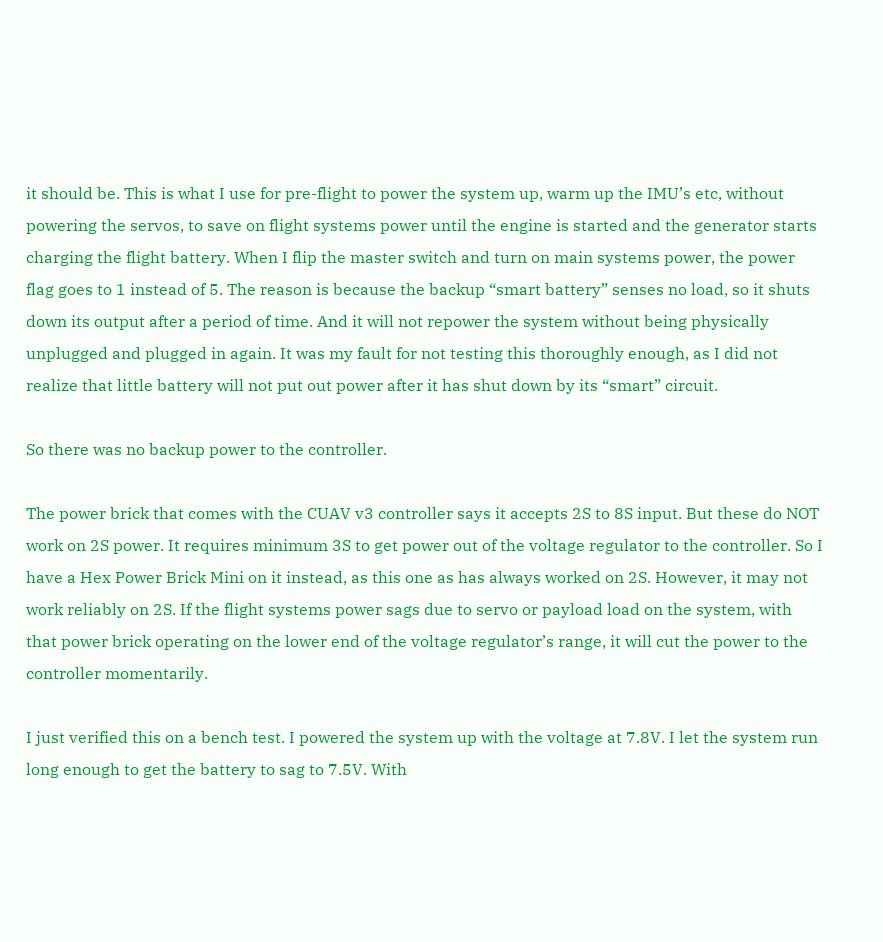it should be. This is what I use for pre-flight to power the system up, warm up the IMU’s etc, without powering the servos, to save on flight systems power until the engine is started and the generator starts charging the flight battery. When I flip the master switch and turn on main systems power, the power flag goes to 1 instead of 5. The reason is because the backup “smart battery” senses no load, so it shuts down its output after a period of time. And it will not repower the system without being physically unplugged and plugged in again. It was my fault for not testing this thoroughly enough, as I did not realize that little battery will not put out power after it has shut down by its “smart” circuit.

So there was no backup power to the controller.

The power brick that comes with the CUAV v3 controller says it accepts 2S to 8S input. But these do NOT work on 2S power. It requires minimum 3S to get power out of the voltage regulator to the controller. So I have a Hex Power Brick Mini on it instead, as this one as has always worked on 2S. However, it may not work reliably on 2S. If the flight systems power sags due to servo or payload load on the system, with that power brick operating on the lower end of the voltage regulator’s range, it will cut the power to the controller momentarily.

I just verified this on a bench test. I powered the system up with the voltage at 7.8V. I let the system run long enough to get the battery to sag to 7.5V. With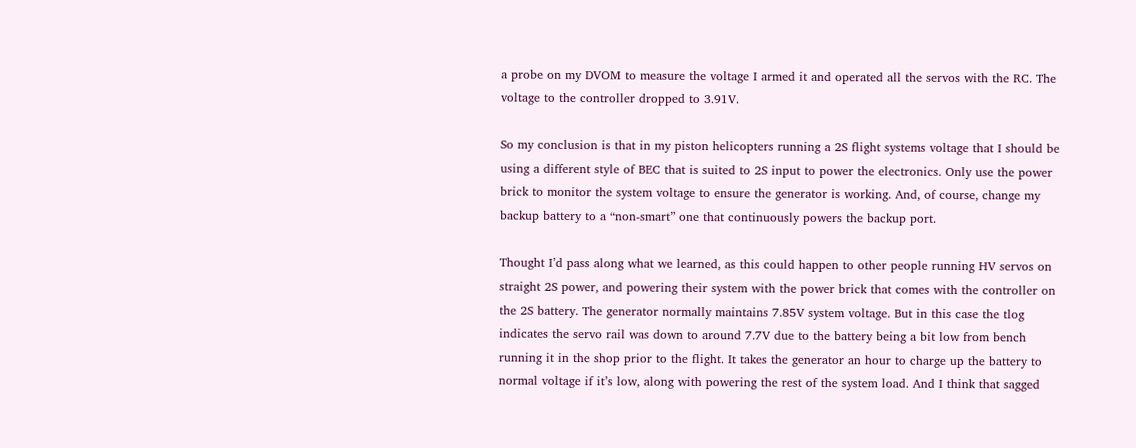a probe on my DVOM to measure the voltage I armed it and operated all the servos with the RC. The voltage to the controller dropped to 3.91V.

So my conclusion is that in my piston helicopters running a 2S flight systems voltage that I should be using a different style of BEC that is suited to 2S input to power the electronics. Only use the power brick to monitor the system voltage to ensure the generator is working. And, of course, change my backup battery to a “non-smart” one that continuously powers the backup port.

Thought I’d pass along what we learned, as this could happen to other people running HV servos on straight 2S power, and powering their system with the power brick that comes with the controller on the 2S battery. The generator normally maintains 7.85V system voltage. But in this case the tlog indicates the servo rail was down to around 7.7V due to the battery being a bit low from bench running it in the shop prior to the flight. It takes the generator an hour to charge up the battery to normal voltage if it’s low, along with powering the rest of the system load. And I think that sagged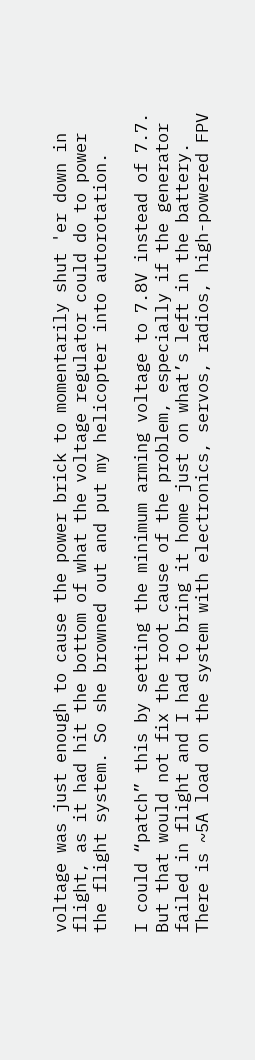voltage was just enough to cause the power brick to momentarily shut 'er down in flight, as it had hit the bottom of what the voltage regulator could do to power the flight system. So she browned out and put my helicopter into autorotation.

I could “patch” this by setting the minimum arming voltage to 7.8V instead of 7.7. But that would not fix the root cause of the problem, especially if the generator failed in flight and I had to bring it home just on what’s left in the battery. There is ~5A load on the system with electronics, servos, radios, high-powered FPV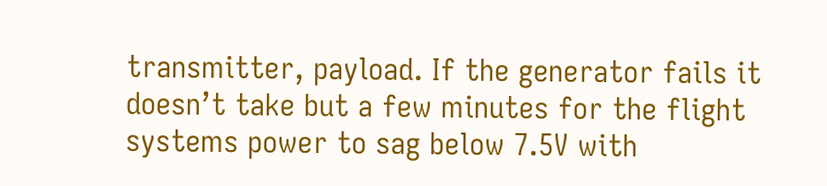transmitter, payload. If the generator fails it doesn’t take but a few minutes for the flight systems power to sag below 7.5V with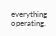everything operating.